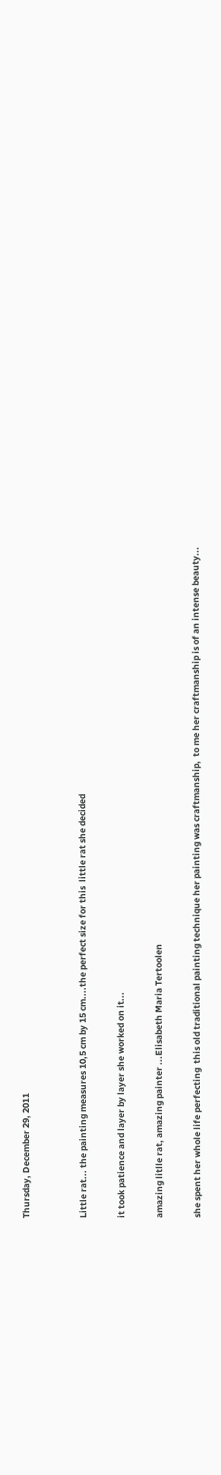Thursday, December 29, 2011


Little rat... the painting measures 10,5 cm by 15 cm....the perfect size for this  little rat she decided

it took patience and layer by layer she worked on it...

amazing litlle rat, amazing painter ...Elisabeth Maria Tertoolen

she spent her whole life perfecting  this old traditional painting technique her painting was craftmanship,  to me her craftmanship is of an intense beauty...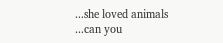...she loved animals ...can you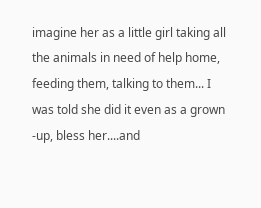imagine her as a little girl taking all the animals in need of help home,
feeding them, talking to them... I was told she did it even as a grown -up, bless her....and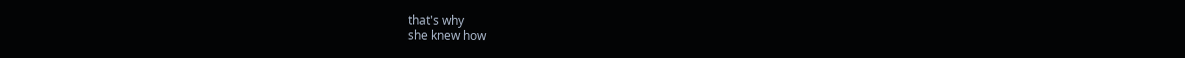that's why
she knew how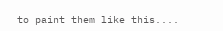to paint them like this....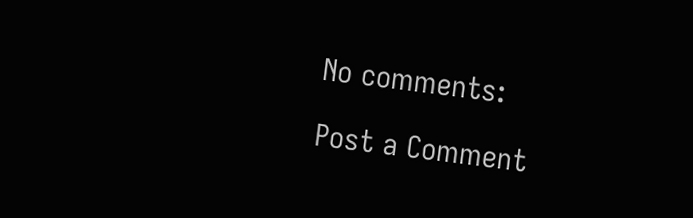No comments:

Post a Comment